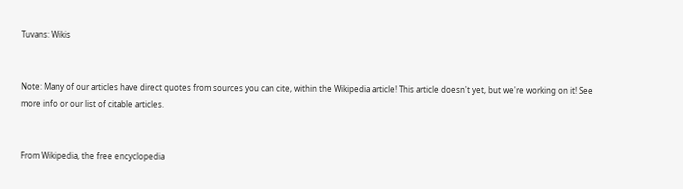Tuvans: Wikis


Note: Many of our articles have direct quotes from sources you can cite, within the Wikipedia article! This article doesn't yet, but we're working on it! See more info or our list of citable articles.


From Wikipedia, the free encyclopedia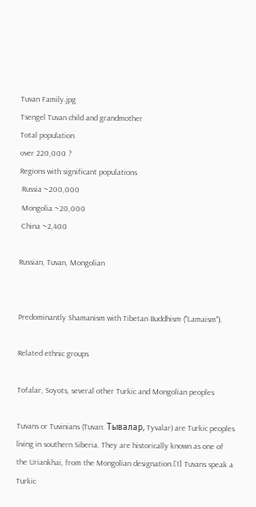Tuvan Family.jpg
Tsengel Tuvan child and grandmother
Total population
over 220,000 ?
Regions with significant populations
 Russia ~200,000
 Mongolia ~20,000
 China ~2,400

Russian, Tuvan, Mongolian


Predominantly Shamanism with Tibetan Buddhism ("Lamaism").

Related ethnic groups

Tofalar, Soyots, several other Turkic and Mongolian peoples

Tuvans or Tuvinians (Tuvan: Тывалар, Tyvalar) are Turkic peoples living in southern Siberia. They are historically known as one of the Uriankhai, from the Mongolian designation.[1] Tuvans speak a Turkic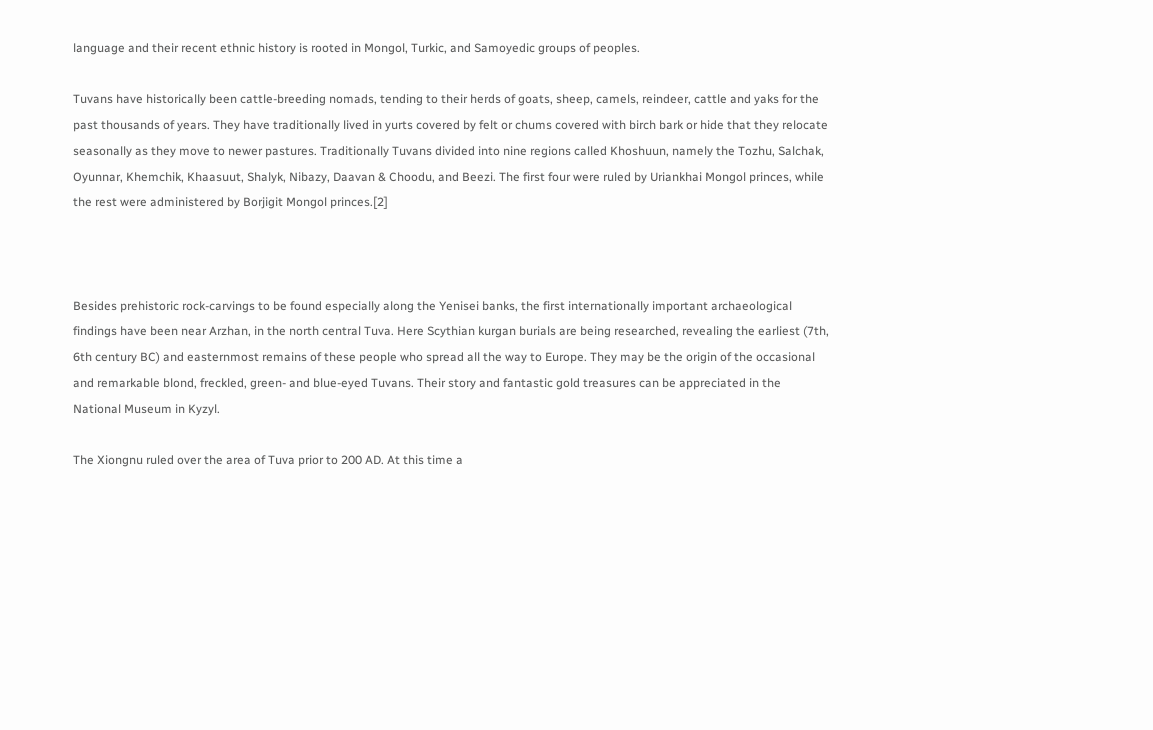language and their recent ethnic history is rooted in Mongol, Turkic, and Samoyedic groups of peoples.

Tuvans have historically been cattle-breeding nomads, tending to their herds of goats, sheep, camels, reindeer, cattle and yaks for the past thousands of years. They have traditionally lived in yurts covered by felt or chums covered with birch bark or hide that they relocate seasonally as they move to newer pastures. Traditionally Tuvans divided into nine regions called Khoshuun, namely the Tozhu, Salchak, Oyunnar, Khemchik, Khaasuut, Shalyk, Nibazy, Daavan & Choodu, and Beezi. The first four were ruled by Uriankhai Mongol princes, while the rest were administered by Borjigit Mongol princes.[2]



Besides prehistoric rock-carvings to be found especially along the Yenisei banks, the first internationally important archaeological findings have been near Arzhan, in the north central Tuva. Here Scythian kurgan burials are being researched, revealing the earliest (7th, 6th century BC) and easternmost remains of these people who spread all the way to Europe. They may be the origin of the occasional and remarkable blond, freckled, green- and blue-eyed Tuvans. Their story and fantastic gold treasures can be appreciated in the National Museum in Kyzyl.

The Xiongnu ruled over the area of Tuva prior to 200 AD. At this time a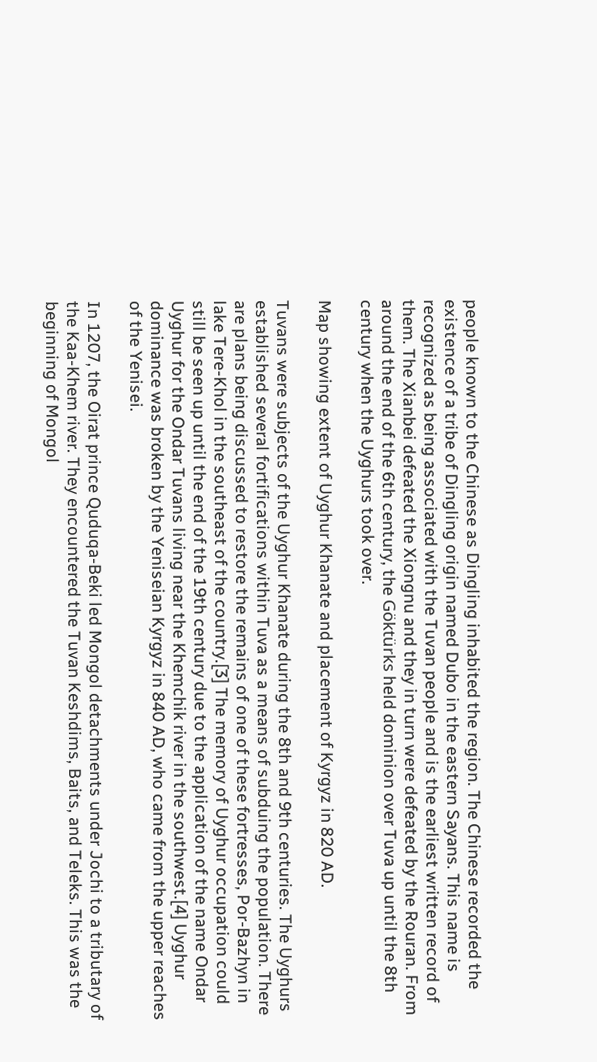people known to the Chinese as Dingling inhabited the region. The Chinese recorded the existence of a tribe of Dingling origin named Dubo in the eastern Sayans. This name is recognized as being associated with the Tuvan people and is the earliest written record of them. The Xianbei defeated the Xiongnu and they in turn were defeated by the Rouran. From around the end of the 6th century, the Göktürks held dominion over Tuva up until the 8th century when the Uyghurs took over.

Map showing extent of Uyghur Khanate and placement of Kyrgyz in 820 AD.

Tuvans were subjects of the Uyghur Khanate during the 8th and 9th centuries. The Uyghurs established several fortifications within Tuva as a means of subduing the population. There are plans being discussed to restore the remains of one of these fortresses, Por-Bazhyn in lake Tere-Khol in the southeast of the country.[3] The memory of Uyghur occupation could still be seen up until the end of the 19th century due to the application of the name Ondar Uyghur for the Ondar Tuvans living near the Khemchik river in the southwest.[4] Uyghur dominance was broken by the Yeniseian Kyrgyz in 840 AD, who came from the upper reaches of the Yenisei.

In 1207, the Oirat prince Quduqa-Beki led Mongol detachments under Jochi to a tributary of the Kaa-Khem river. They encountered the Tuvan Keshdims, Baits, and Teleks. This was the beginning of Mongol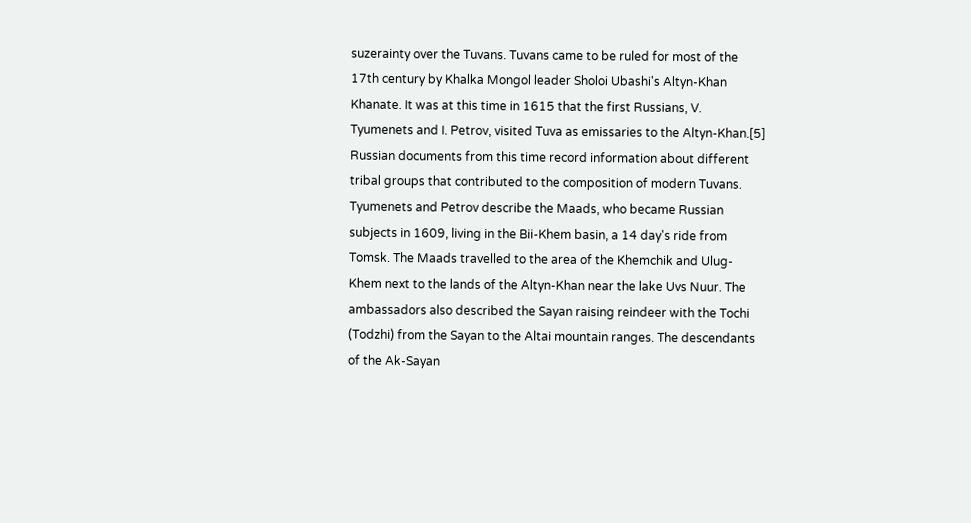suzerainty over the Tuvans. Tuvans came to be ruled for most of the 17th century by Khalka Mongol leader Sholoi Ubashi's Altyn-Khan Khanate. It was at this time in 1615 that the first Russians, V. Tyumenets and I. Petrov, visited Tuva as emissaries to the Altyn-Khan.[5] Russian documents from this time record information about different tribal groups that contributed to the composition of modern Tuvans. Tyumenets and Petrov describe the Maads, who became Russian subjects in 1609, living in the Bii-Khem basin, a 14 day's ride from Tomsk. The Maads travelled to the area of the Khemchik and Ulug-Khem next to the lands of the Altyn-Khan near the lake Uvs Nuur. The ambassadors also described the Sayan raising reindeer with the Tochi (Todzhi) from the Sayan to the Altai mountain ranges. The descendants of the Ak-Sayan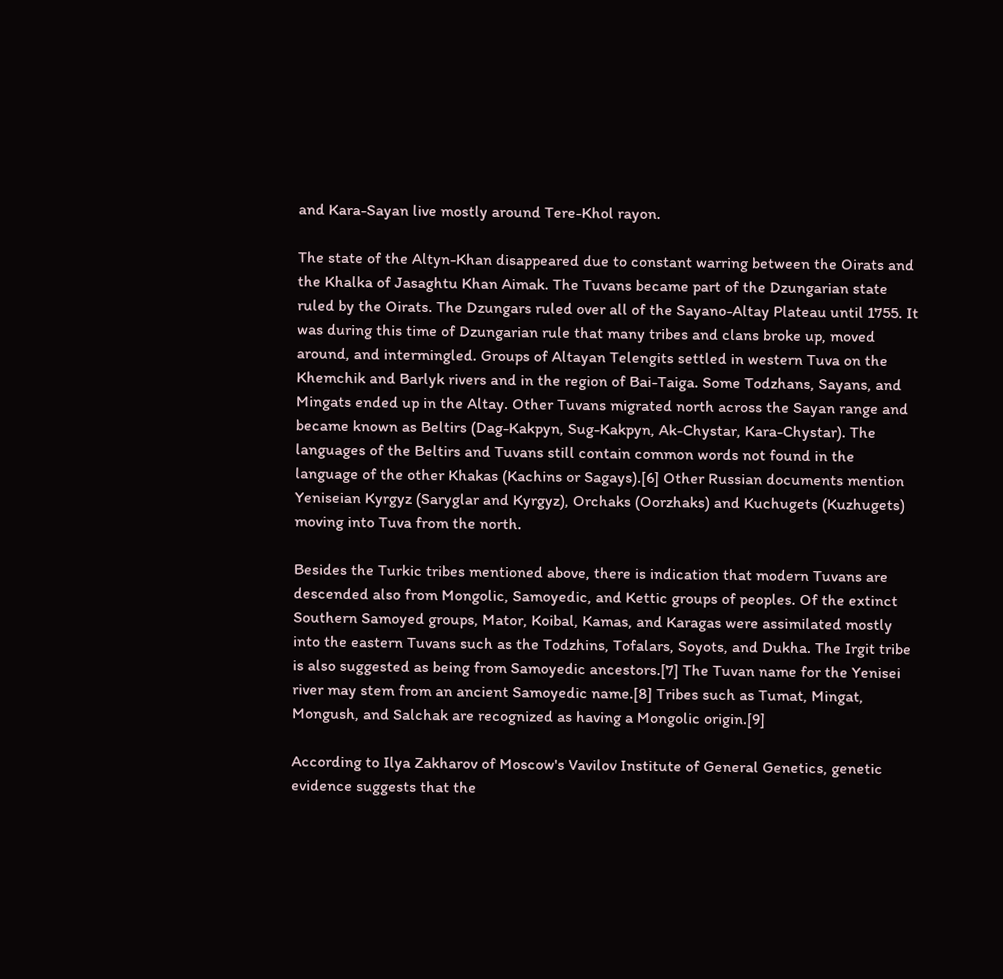and Kara-Sayan live mostly around Tere-Khol rayon.

The state of the Altyn-Khan disappeared due to constant warring between the Oirats and the Khalka of Jasaghtu Khan Aimak. The Tuvans became part of the Dzungarian state ruled by the Oirats. The Dzungars ruled over all of the Sayano-Altay Plateau until 1755. It was during this time of Dzungarian rule that many tribes and clans broke up, moved around, and intermingled. Groups of Altayan Telengits settled in western Tuva on the Khemchik and Barlyk rivers and in the region of Bai-Taiga. Some Todzhans, Sayans, and Mingats ended up in the Altay. Other Tuvans migrated north across the Sayan range and became known as Beltirs (Dag-Kakpyn, Sug-Kakpyn, Ak-Chystar, Kara-Chystar). The languages of the Beltirs and Tuvans still contain common words not found in the language of the other Khakas (Kachins or Sagays).[6] Other Russian documents mention Yeniseian Kyrgyz (Saryglar and Kyrgyz), Orchaks (Oorzhaks) and Kuchugets (Kuzhugets) moving into Tuva from the north.

Besides the Turkic tribes mentioned above, there is indication that modern Tuvans are descended also from Mongolic, Samoyedic, and Kettic groups of peoples. Of the extinct Southern Samoyed groups, Mator, Koibal, Kamas, and Karagas were assimilated mostly into the eastern Tuvans such as the Todzhins, Tofalars, Soyots, and Dukha. The Irgit tribe is also suggested as being from Samoyedic ancestors.[7] The Tuvan name for the Yenisei river may stem from an ancient Samoyedic name.[8] Tribes such as Tumat, Mingat, Mongush, and Salchak are recognized as having a Mongolic origin.[9]

According to Ilya Zakharov of Moscow's Vavilov Institute of General Genetics, genetic evidence suggests that the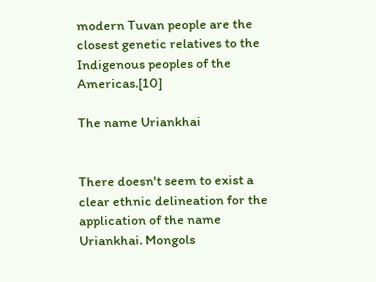modern Tuvan people are the closest genetic relatives to the Indigenous peoples of the Americas.[10]

The name Uriankhai


There doesn't seem to exist a clear ethnic delineation for the application of the name Uriankhai. Mongols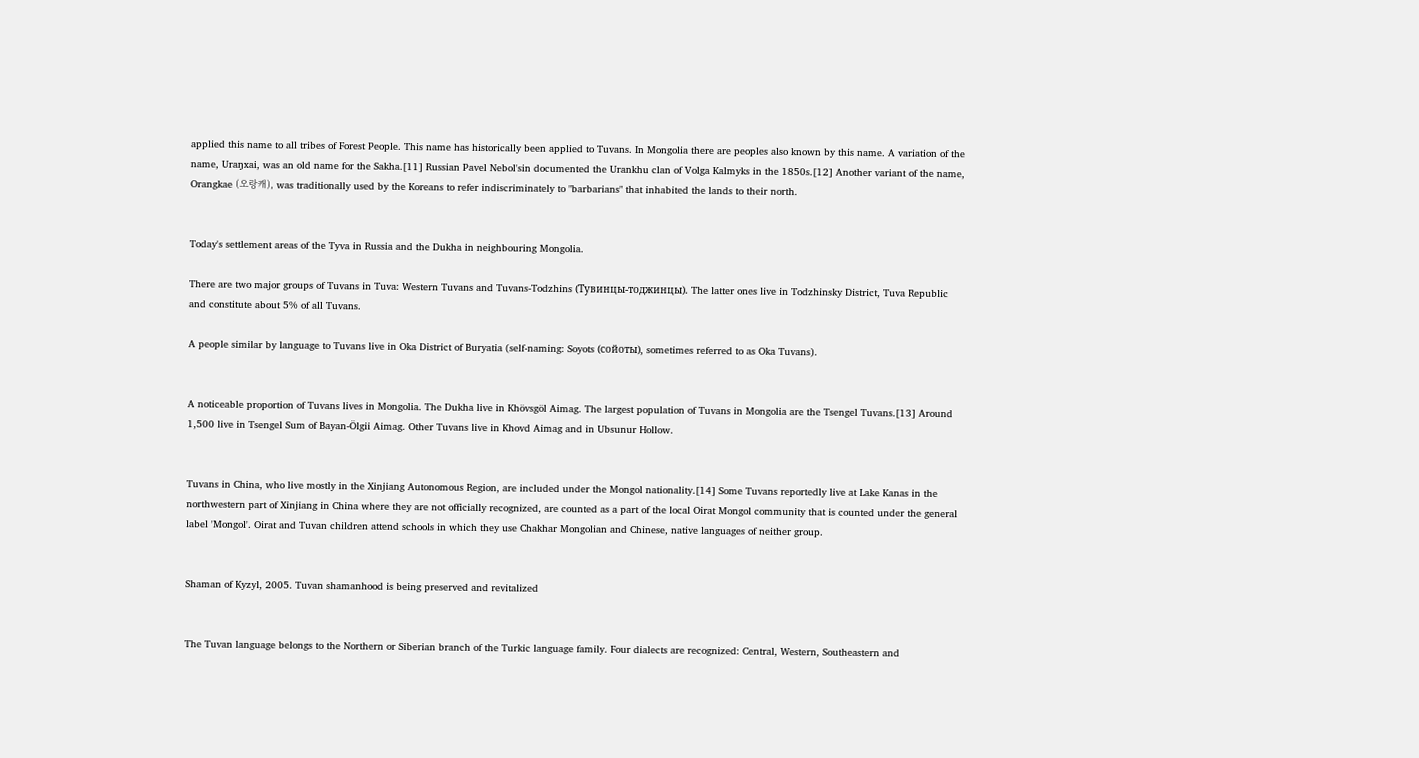applied this name to all tribes of Forest People. This name has historically been applied to Tuvans. In Mongolia there are peoples also known by this name. A variation of the name, Uraŋxai, was an old name for the Sakha.[11] Russian Pavel Nebol'sin documented the Urankhu clan of Volga Kalmyks in the 1850s.[12] Another variant of the name, Orangkae (오랑캐), was traditionally used by the Koreans to refer indiscriminately to "barbarians" that inhabited the lands to their north.


Today's settlement areas of the Tyva in Russia and the Dukha in neighbouring Mongolia.

There are two major groups of Tuvans in Tuva: Western Tuvans and Tuvans-Todzhins (Тувинцы-тоджинцы). The latter ones live in Todzhinsky District, Tuva Republic and constitute about 5% of all Tuvans.

A people similar by language to Tuvans live in Oka District of Buryatia (self-naming: Soyots (сойоты), sometimes referred to as Oka Tuvans).


A noticeable proportion of Tuvans lives in Mongolia. The Dukha live in Khövsgöl Aimag. The largest population of Tuvans in Mongolia are the Tsengel Tuvans.[13] Around 1,500 live in Tsengel Sum of Bayan-Ölgii Aimag. Other Tuvans live in Khovd Aimag and in Ubsunur Hollow.


Tuvans in China, who live mostly in the Xinjiang Autonomous Region, are included under the Mongol nationality.[14] Some Tuvans reportedly live at Lake Kanas in the northwestern part of Xinjiang in China where they are not officially recognized, are counted as a part of the local Oirat Mongol community that is counted under the general label 'Mongol'. Oirat and Tuvan children attend schools in which they use Chakhar Mongolian and Chinese, native languages of neither group.


Shaman of Kyzyl, 2005. Tuvan shamanhood is being preserved and revitalized


The Tuvan language belongs to the Northern or Siberian branch of the Turkic language family. Four dialects are recognized: Central, Western, Southeastern and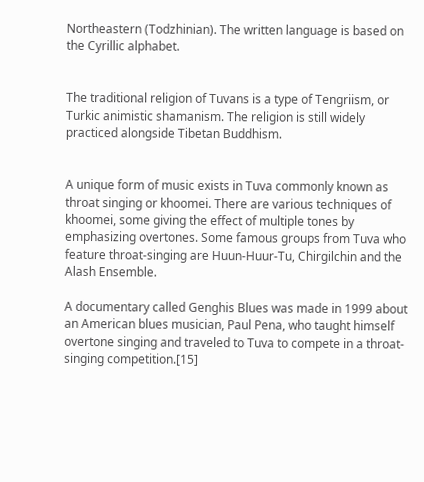Northeastern (Todzhinian). The written language is based on the Cyrillic alphabet.


The traditional religion of Tuvans is a type of Tengriism, or Turkic animistic shamanism. The religion is still widely practiced alongside Tibetan Buddhism.


A unique form of music exists in Tuva commonly known as throat singing or khoomei. There are various techniques of khoomei, some giving the effect of multiple tones by emphasizing overtones. Some famous groups from Tuva who feature throat-singing are Huun-Huur-Tu, Chirgilchin and the Alash Ensemble.

A documentary called Genghis Blues was made in 1999 about an American blues musician, Paul Pena, who taught himself overtone singing and traveled to Tuva to compete in a throat-singing competition.[15]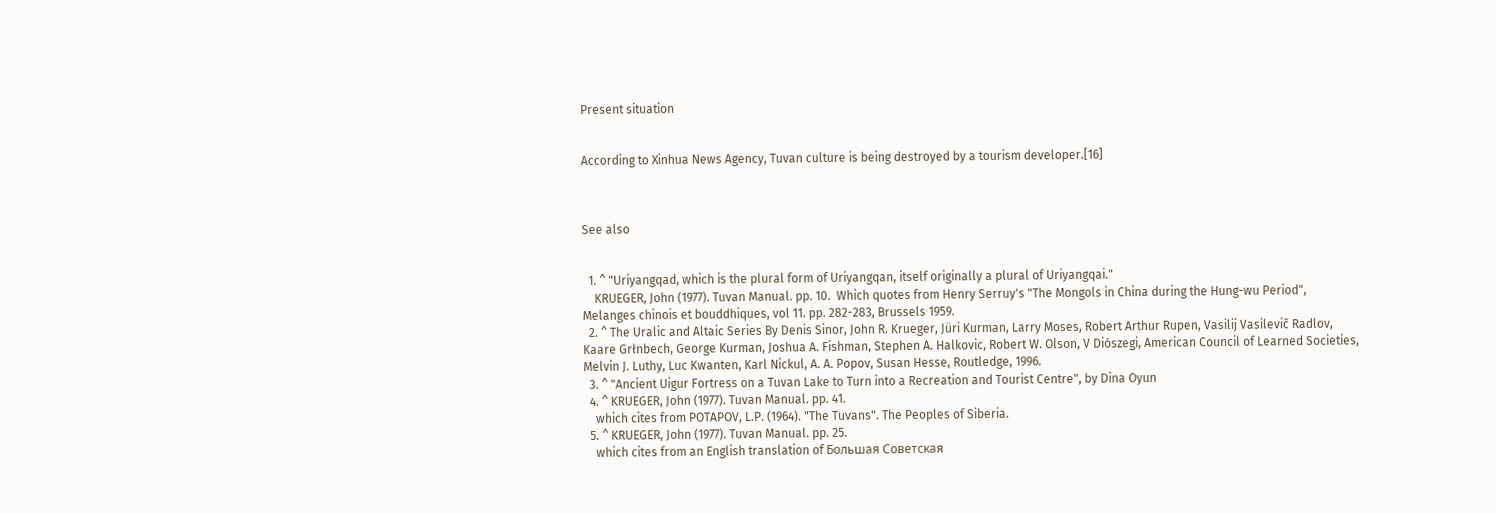Present situation


According to Xinhua News Agency, Tuvan culture is being destroyed by a tourism developer.[16]



See also


  1. ^ "Uriyangqad, which is the plural form of Uriyangqan, itself originally a plural of Uriyangqai."
    KRUEGER, John (1977). Tuvan Manual. pp. 10.  Which quotes from Henry Serruy's "The Mongols in China during the Hung-wu Period", Melanges chinois et bouddhiques, vol 11. pp. 282-283, Brussels 1959.
  2. ^ The Uralic and Altaic Series By Denis Sinor, John R. Krueger, Jüri Kurman, Larry Moses, Robert Arthur Rupen, Vasilij Vasilevič Radlov, Kaare Grłnbech, George Kurman, Joshua A. Fishman, Stephen A. Halkovic, Robert W. Olson, V Diószegi, American Council of Learned Societies, Melvin J. Luthy, Luc Kwanten, Karl Nickul, A. A. Popov, Susan Hesse, Routledge, 1996.
  3. ^ "Ancient Uigur Fortress on a Tuvan Lake to Turn into a Recreation and Tourist Centre", by Dina Oyun
  4. ^ KRUEGER, John (1977). Tuvan Manual. pp. 41.
    which cites from POTAPOV, L.P. (1964). "The Tuvans". The Peoples of Siberia.
  5. ^ KRUEGER, John (1977). Tuvan Manual. pp. 25.
    which cites from an English translation of Большая Советская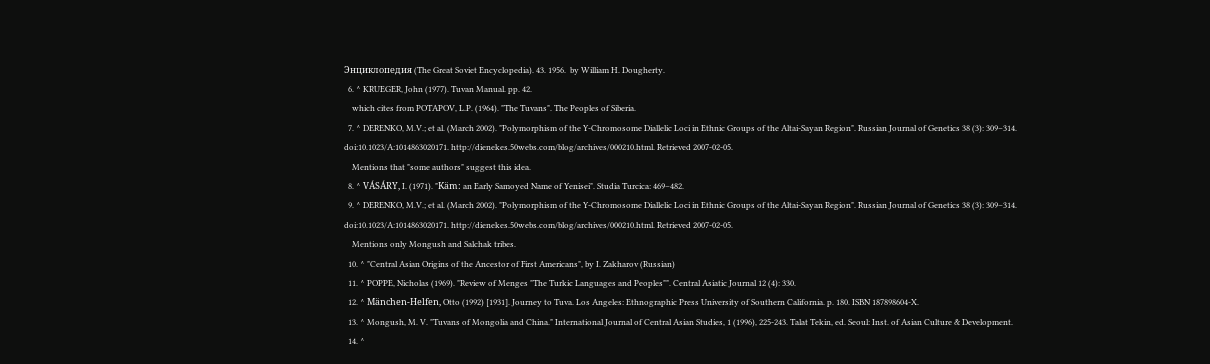Энциклопедия (The Great Soviet Encyclopedia). 43. 1956.  by William H. Dougherty.
  6. ^ KRUEGER, John (1977). Tuvan Manual. pp. 42.
    which cites from POTAPOV, L.P. (1964). "The Tuvans". The Peoples of Siberia.
  7. ^ DERENKO, M.V.; et al. (March 2002). "Polymorphism of the Y-Chromosome Diallelic Loci in Ethnic Groups of the Altai-Sayan Region". Russian Journal of Genetics 38 (3): 309–314. doi:10.1023/A:1014863020171. http://dienekes.50webs.com/blog/archives/000210.html. Retrieved 2007-02-05.
    Mentions that "some authors" suggest this idea.
  8. ^ VÁSÁRY, I. (1971). "Käm: an Early Samoyed Name of Yenisei". Studia Turcica: 469–482.
  9. ^ DERENKO, M.V.; et al. (March 2002). "Polymorphism of the Y-Chromosome Diallelic Loci in Ethnic Groups of the Altai-Sayan Region". Russian Journal of Genetics 38 (3): 309–314. doi:10.1023/A:1014863020171. http://dienekes.50webs.com/blog/archives/000210.html. Retrieved 2007-02-05.
    Mentions only Mongush and Salchak tribes.
  10. ^ "Central Asian Origins of the Ancestor of First Americans", by I. Zakharov (Russian)
  11. ^ POPPE, Nicholas (1969). "Review of Menges "The Turkic Languages and Peoples"". Central Asiatic Journal 12 (4): 330.
  12. ^ Mänchen-Helfen, Otto (1992) [1931]. Journey to Tuva. Los Angeles: Ethnographic Press University of Southern California. p. 180. ISBN 187898604-X.
  13. ^ Mongush, M. V. "Tuvans of Mongolia and China." International Journal of Central Asian Studies, 1 (1996), 225-243. Talat Tekin, ed. Seoul: Inst. of Asian Culture & Development.
  14. ^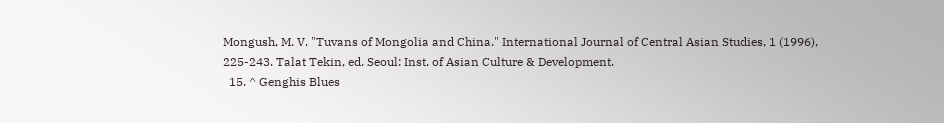Mongush, M. V. "Tuvans of Mongolia and China." International Journal of Central Asian Studies, 1 (1996), 225-243. Talat Tekin, ed. Seoul: Inst. of Asian Culture & Development.
  15. ^ Genghis Blues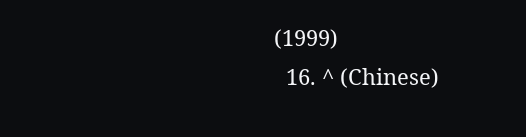(1999)
  16. ^ (Chinese)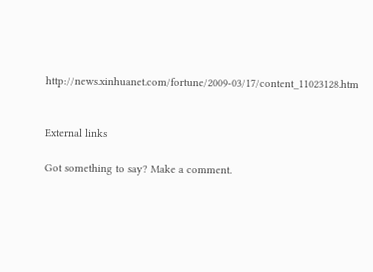http://news.xinhuanet.com/fortune/2009-03/17/content_11023128.htm


External links

Got something to say? Make a comment.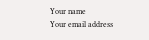Your name
Your email address